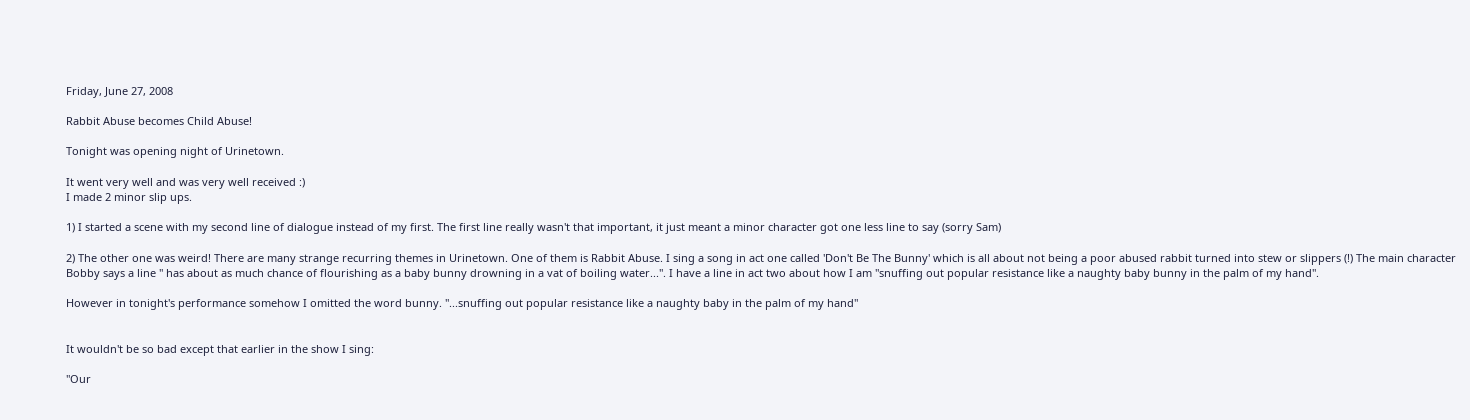Friday, June 27, 2008

Rabbit Abuse becomes Child Abuse!

Tonight was opening night of Urinetown.

It went very well and was very well received :)
I made 2 minor slip ups.

1) I started a scene with my second line of dialogue instead of my first. The first line really wasn't that important, it just meant a minor character got one less line to say (sorry Sam)

2) The other one was weird! There are many strange recurring themes in Urinetown. One of them is Rabbit Abuse. I sing a song in act one called 'Don't Be The Bunny' which is all about not being a poor abused rabbit turned into stew or slippers (!) The main character Bobby says a line " has about as much chance of flourishing as a baby bunny drowning in a vat of boiling water...". I have a line in act two about how I am "snuffing out popular resistance like a naughty baby bunny in the palm of my hand".

However in tonight's performance somehow I omitted the word bunny. "...snuffing out popular resistance like a naughty baby in the palm of my hand"


It wouldn't be so bad except that earlier in the show I sing:

"Our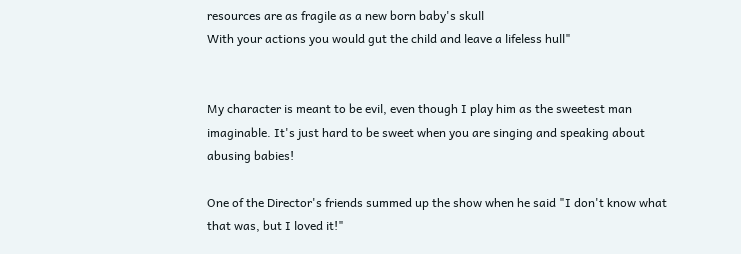resources are as fragile as a new born baby's skull
With your actions you would gut the child and leave a lifeless hull"


My character is meant to be evil, even though I play him as the sweetest man imaginable. It's just hard to be sweet when you are singing and speaking about abusing babies!

One of the Director's friends summed up the show when he said "I don't know what that was, but I loved it!"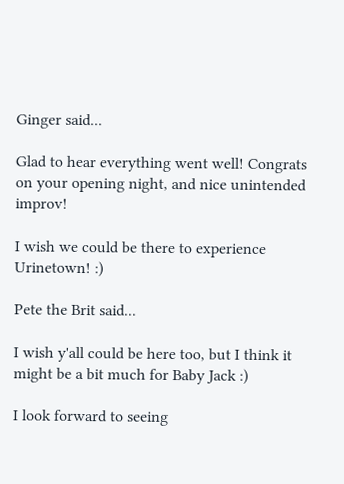Ginger said...

Glad to hear everything went well! Congrats on your opening night, and nice unintended improv!

I wish we could be there to experience Urinetown! :)

Pete the Brit said...

I wish y'all could be here too, but I think it might be a bit much for Baby Jack :)

I look forward to seeing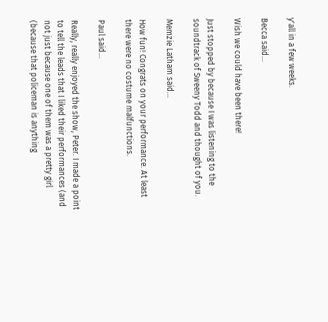y'all in a few weeks.

Becca said...

Wish we could have been there!

Just stopped by because I was listening to the soundtrack of Sweeny Todd and thought of you.

Memzie Latham said...

How fun! Congrats on your performance. At least there were no costume malfunctions.

Paul said...

Really, really enjoyed the show, Peter. I made a point to tell the leads that I liked their performances (and not just because one of them was a pretty girl (because that policeman is anything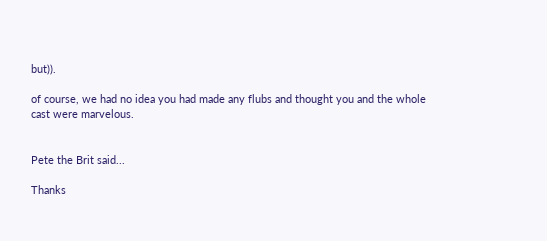but)).

of course, we had no idea you had made any flubs and thought you and the whole cast were marvelous.


Pete the Brit said...

Thanks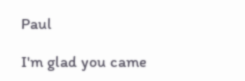Paul

I'm glad you came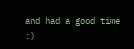and had a good time :)